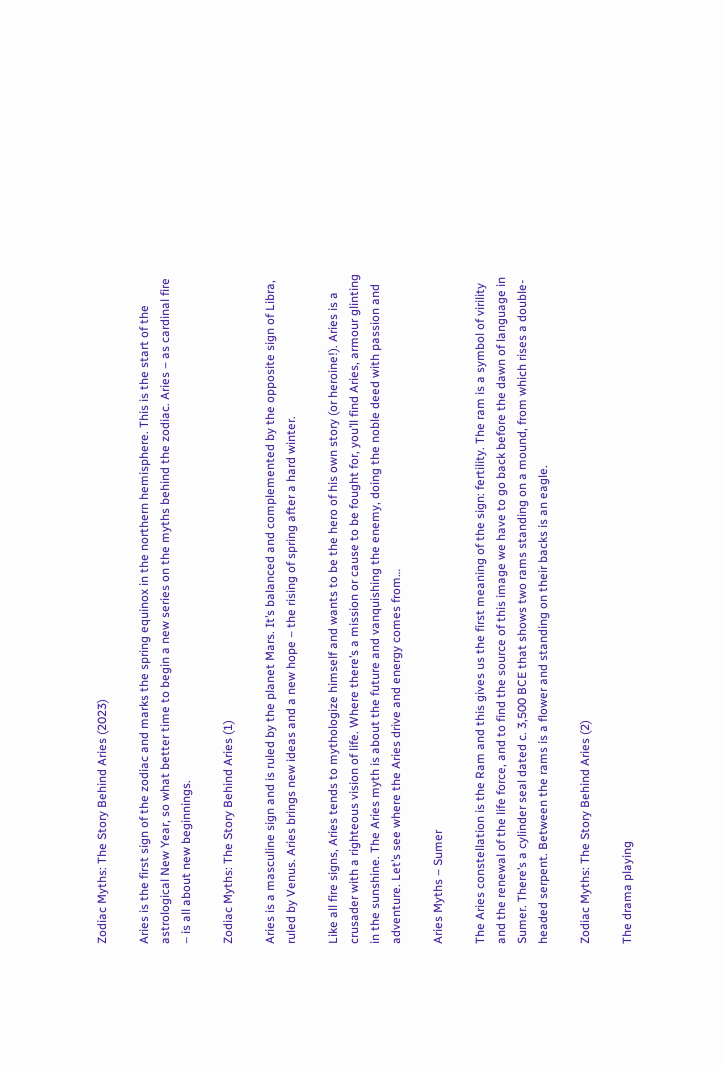Zodiac Myths: The Story Behind Aries (2023)

Aries is the first sign of the zodiac and marks the spring equinox in the northern hemisphere. This is the start of the astrological New Year, so what better time to begin a new series on the myths behind the zodiac. Aries – as cardinal fire – is all about new beginnings.

Zodiac Myths: The Story Behind Aries (1)

Aries is a masculine sign and is ruled by the planet Mars. It’s balanced and complemented by the opposite sign of Libra, ruled by Venus. Aries brings new ideas and a new hope – the rising of spring after a hard winter.

Like all fire signs, Aries tends to mythologize himself and wants to be the hero of his own story (or heroine!). Aries is a crusader with a righteous vision of life. Where there’s a mission or cause to be fought for, you’ll find Aries, armour glinting in the sunshine. The Aries myth is about the future and vanquishing the enemy, doing the noble deed with passion and adventure. Let’s see where the Aries drive and energy comes from…

Aries Myths – Sumer

The Aries constellation is the Ram and this gives us the first meaning of the sign: fertility. The ram is a symbol of virility and the renewal of the life force, and to find the source of this image we have to go back before the dawn of language in Sumer. There’s a cylinder seal dated c. 3,500 BCE that shows two rams standing on a mound, from which rises a double-headed serpent. Between the rams is a flower and standing on their backs is an eagle.

Zodiac Myths: The Story Behind Aries (2)

The drama playing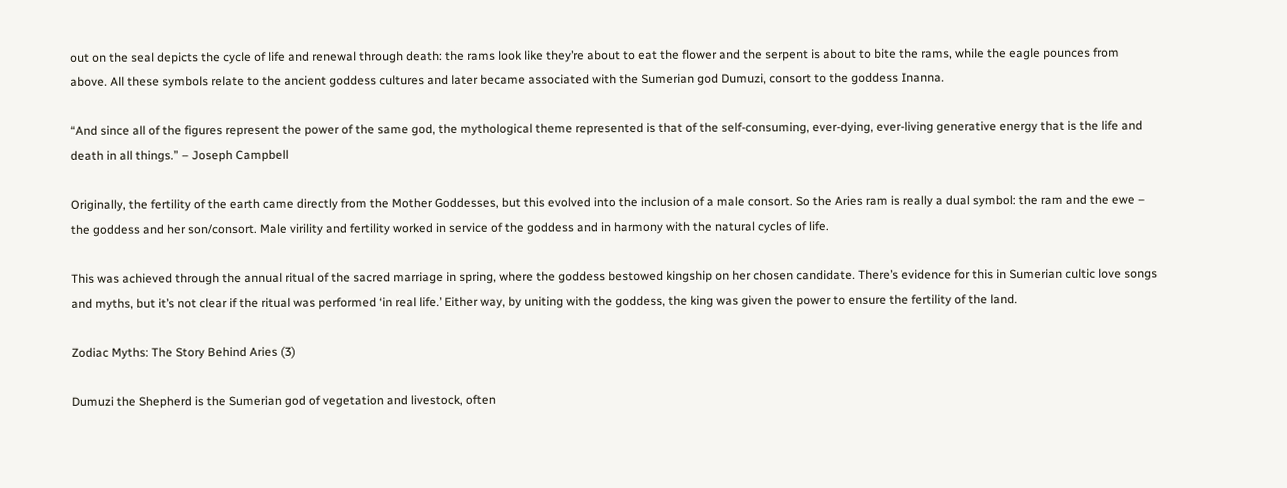out on the seal depicts the cycle of life and renewal through death: the rams look like they’re about to eat the flower and the serpent is about to bite the rams, while the eagle pounces from above. All these symbols relate to the ancient goddess cultures and later became associated with the Sumerian god Dumuzi, consort to the goddess Inanna.

“And since all of the figures represent the power of the same god, the mythological theme represented is that of the self-consuming, ever-dying, ever-living generative energy that is the life and death in all things.” – Joseph Campbell

Originally, the fertility of the earth came directly from the Mother Goddesses, but this evolved into the inclusion of a male consort. So the Aries ram is really a dual symbol: the ram and the ewe – the goddess and her son/consort. Male virility and fertility worked in service of the goddess and in harmony with the natural cycles of life.

This was achieved through the annual ritual of the sacred marriage in spring, where the goddess bestowed kingship on her chosen candidate. There’s evidence for this in Sumerian cultic love songs and myths, but it’s not clear if the ritual was performed ‘in real life.’ Either way, by uniting with the goddess, the king was given the power to ensure the fertility of the land.

Zodiac Myths: The Story Behind Aries (3)

Dumuzi the Shepherd is the Sumerian god of vegetation and livestock, often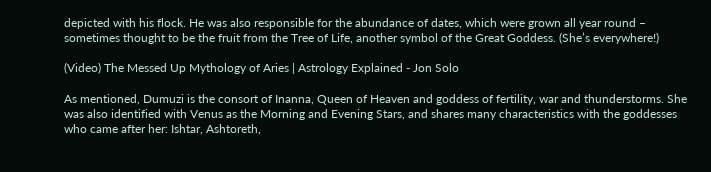depicted with his flock. He was also responsible for the abundance of dates, which were grown all year round – sometimes thought to be the fruit from the Tree of Life, another symbol of the Great Goddess. (She’s everywhere!)

(Video) The Messed Up Mythology of Aries | Astrology Explained - Jon Solo

As mentioned, Dumuzi is the consort of Inanna, Queen of Heaven and goddess of fertility, war and thunderstorms. She was also identified with Venus as the Morning and Evening Stars, and shares many characteristics with the goddesses who came after her: Ishtar, Ashtoreth,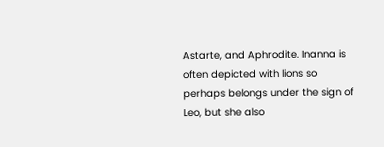Astarte, and Aphrodite. Inanna is often depicted with lions so perhaps belongs under the sign of Leo, but she also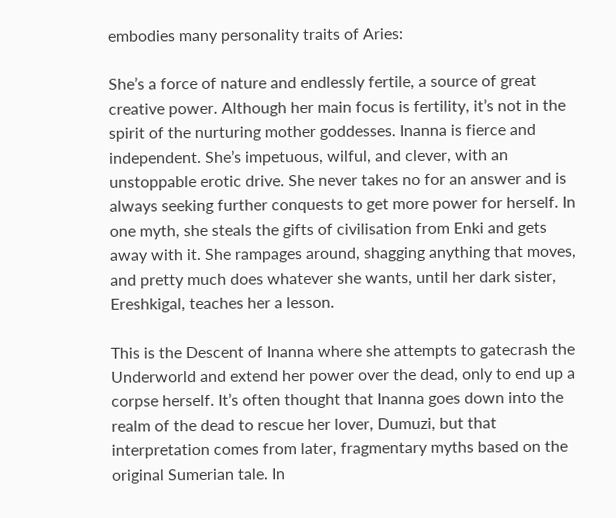embodies many personality traits of Aries:

She’s a force of nature and endlessly fertile, a source of great creative power. Although her main focus is fertility, it’s not in the spirit of the nurturing mother goddesses. Inanna is fierce and independent. She’s impetuous, wilful, and clever, with an unstoppable erotic drive. She never takes no for an answer and is always seeking further conquests to get more power for herself. In one myth, she steals the gifts of civilisation from Enki and gets away with it. She rampages around, shagging anything that moves, and pretty much does whatever she wants, until her dark sister, Ereshkigal, teaches her a lesson.

This is the Descent of Inanna where she attempts to gatecrash the Underworld and extend her power over the dead, only to end up a corpse herself. It’s often thought that Inanna goes down into the realm of the dead to rescue her lover, Dumuzi, but that interpretation comes from later, fragmentary myths based on the original Sumerian tale. In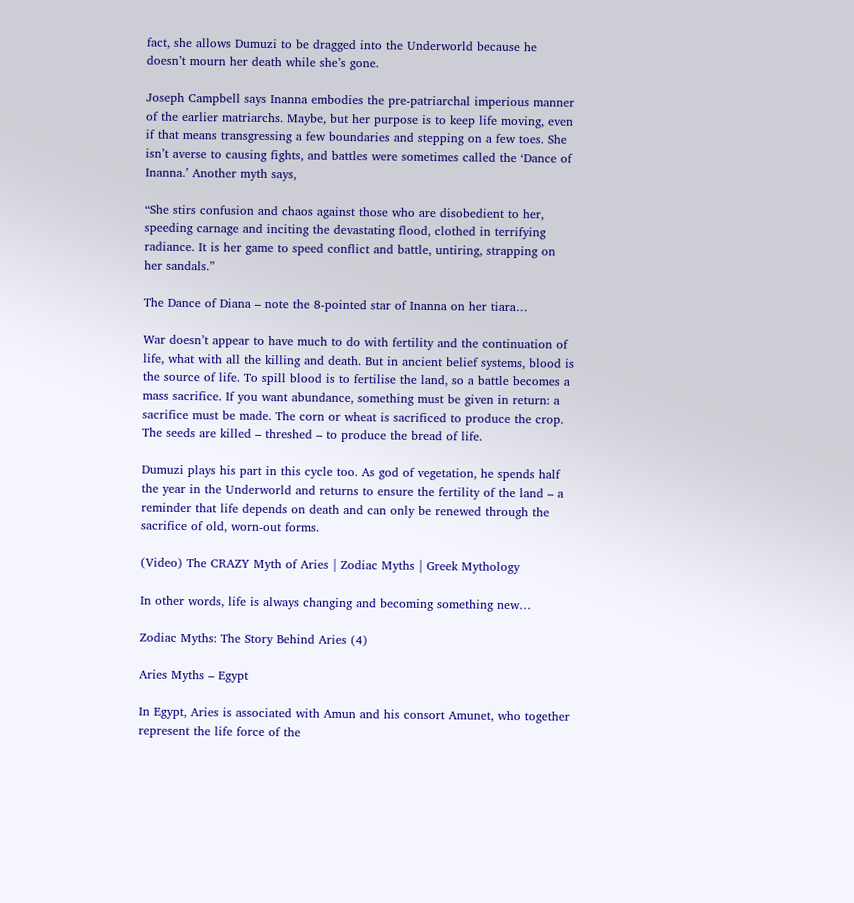fact, she allows Dumuzi to be dragged into the Underworld because he doesn’t mourn her death while she’s gone.

Joseph Campbell says Inanna embodies the pre-patriarchal imperious manner of the earlier matriarchs. Maybe, but her purpose is to keep life moving, even if that means transgressing a few boundaries and stepping on a few toes. She isn’t averse to causing fights, and battles were sometimes called the ‘Dance of Inanna.’ Another myth says,

“She stirs confusion and chaos against those who are disobedient to her, speeding carnage and inciting the devastating flood, clothed in terrifying radiance. It is her game to speed conflict and battle, untiring, strapping on her sandals.”

The Dance of Diana – note the 8-pointed star of Inanna on her tiara…

War doesn’t appear to have much to do with fertility and the continuation of life, what with all the killing and death. But in ancient belief systems, blood is the source of life. To spill blood is to fertilise the land, so a battle becomes a mass sacrifice. If you want abundance, something must be given in return: a sacrifice must be made. The corn or wheat is sacrificed to produce the crop. The seeds are killed – threshed – to produce the bread of life.

Dumuzi plays his part in this cycle too. As god of vegetation, he spends half the year in the Underworld and returns to ensure the fertility of the land – a reminder that life depends on death and can only be renewed through the sacrifice of old, worn-out forms.

(Video) The CRAZY Myth of Aries | Zodiac Myths | Greek Mythology

In other words, life is always changing and becoming something new…

Zodiac Myths: The Story Behind Aries (4)

Aries Myths – Egypt

In Egypt, Aries is associated with Amun and his consort Amunet, who together represent the life force of the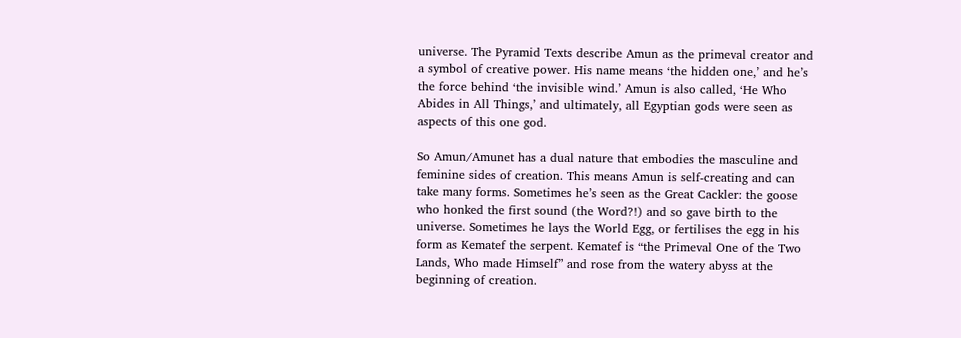universe. The Pyramid Texts describe Amun as the primeval creator and a symbol of creative power. His name means ‘the hidden one,’ and he’s the force behind ‘the invisible wind.’ Amun is also called, ‘He Who Abides in All Things,’ and ultimately, all Egyptian gods were seen as aspects of this one god.

So Amun/Amunet has a dual nature that embodies the masculine and feminine sides of creation. This means Amun is self-creating and can take many forms. Sometimes he’s seen as the Great Cackler: the goose who honked the first sound (the Word?!) and so gave birth to the universe. Sometimes he lays the World Egg, or fertilises the egg in his form as Kematef the serpent. Kematef is “the Primeval One of the Two Lands, Who made Himself” and rose from the watery abyss at the beginning of creation.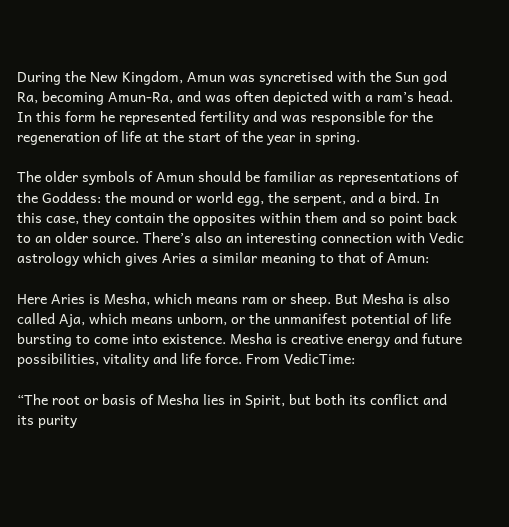During the New Kingdom, Amun was syncretised with the Sun god Ra, becoming Amun-Ra, and was often depicted with a ram’s head. In this form he represented fertility and was responsible for the regeneration of life at the start of the year in spring.

The older symbols of Amun should be familiar as representations of the Goddess: the mound or world egg, the serpent, and a bird. In this case, they contain the opposites within them and so point back to an older source. There’s also an interesting connection with Vedic astrology which gives Aries a similar meaning to that of Amun:

Here Aries is Mesha, which means ram or sheep. But Mesha is also called Aja, which means unborn, or the unmanifest potential of life bursting to come into existence. Mesha is creative energy and future possibilities, vitality and life force. From VedicTime:

“The root or basis of Mesha lies in Spirit, but both its conflict and its purity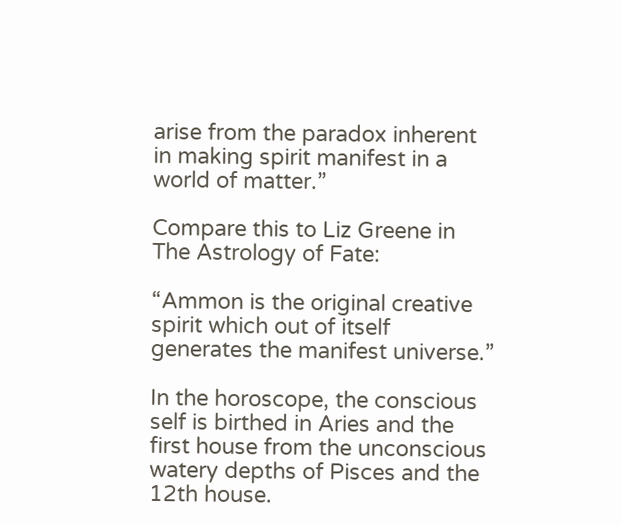arise from the paradox inherent in making spirit manifest in a world of matter.”

Compare this to Liz Greene in The Astrology of Fate:

“Ammon is the original creative spirit which out of itself generates the manifest universe.”

In the horoscope, the conscious self is birthed in Aries and the first house from the unconscious watery depths of Pisces and the 12th house.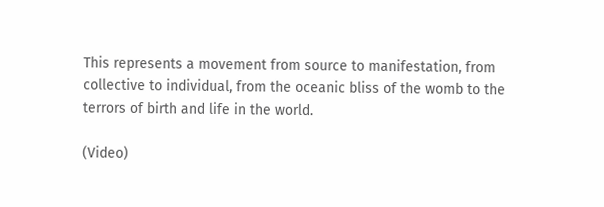This represents a movement from source to manifestation, from collective to individual, from the oceanic bliss of the womb to the terrors of birth and life in the world.

(Video)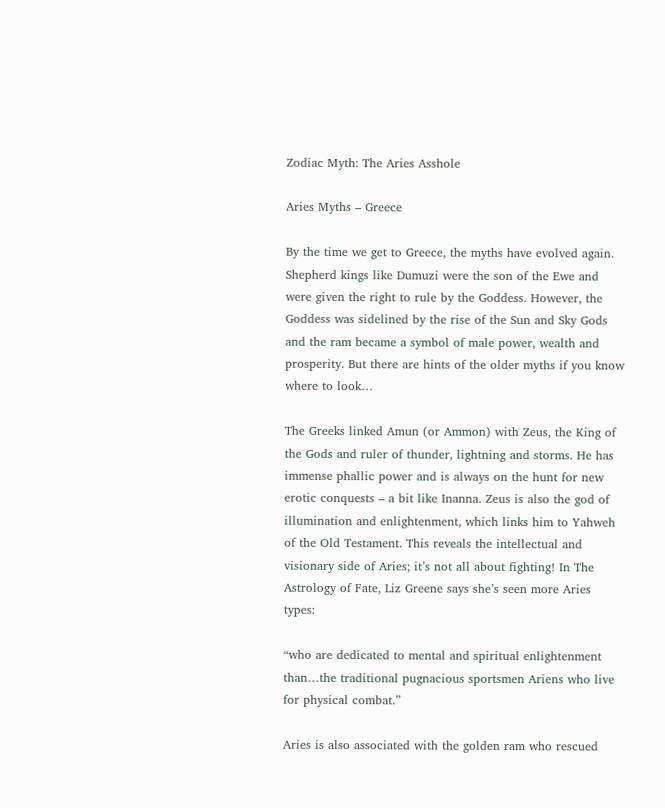Zodiac Myth: The Aries Asshole

Aries Myths – Greece

By the time we get to Greece, the myths have evolved again. Shepherd kings like Dumuzi were the son of the Ewe and were given the right to rule by the Goddess. However, the Goddess was sidelined by the rise of the Sun and Sky Gods and the ram became a symbol of male power, wealth and prosperity. But there are hints of the older myths if you know where to look…

The Greeks linked Amun (or Ammon) with Zeus, the King of the Gods and ruler of thunder, lightning and storms. He has immense phallic power and is always on the hunt for new erotic conquests – a bit like Inanna. Zeus is also the god of illumination and enlightenment, which links him to Yahweh of the Old Testament. This reveals the intellectual and visionary side of Aries; it’s not all about fighting! In The Astrology of Fate, Liz Greene says she’s seen more Aries types:

“who are dedicated to mental and spiritual enlightenment than…the traditional pugnacious sportsmen Ariens who live for physical combat.”

Aries is also associated with the golden ram who rescued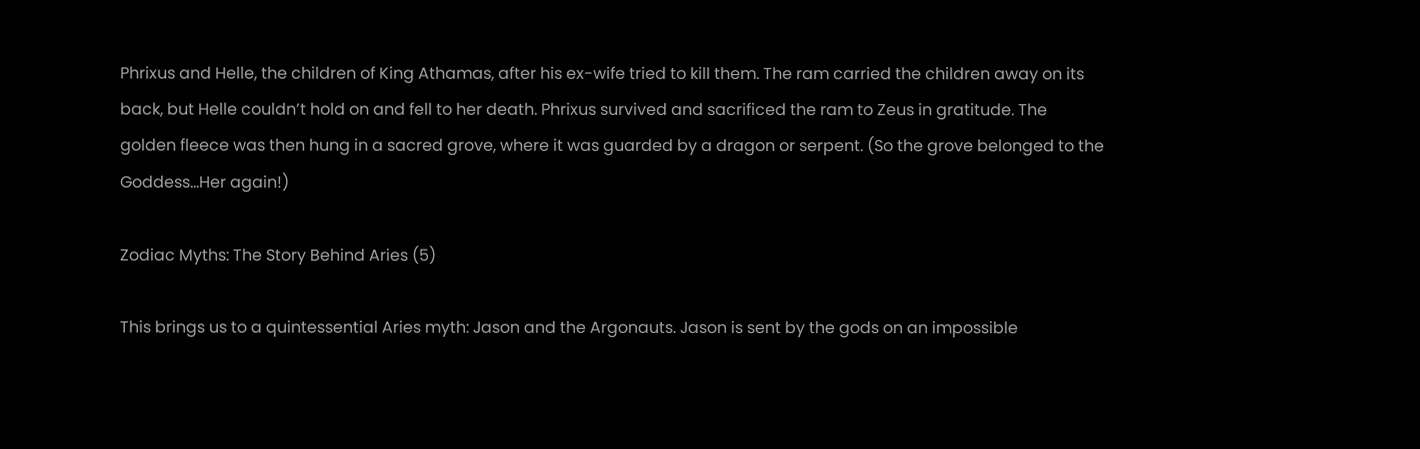Phrixus and Helle, the children of King Athamas, after his ex-wife tried to kill them. The ram carried the children away on its back, but Helle couldn’t hold on and fell to her death. Phrixus survived and sacrificed the ram to Zeus in gratitude. The golden fleece was then hung in a sacred grove, where it was guarded by a dragon or serpent. (So the grove belonged to the Goddess…Her again!)

Zodiac Myths: The Story Behind Aries (5)

This brings us to a quintessential Aries myth: Jason and the Argonauts. Jason is sent by the gods on an impossible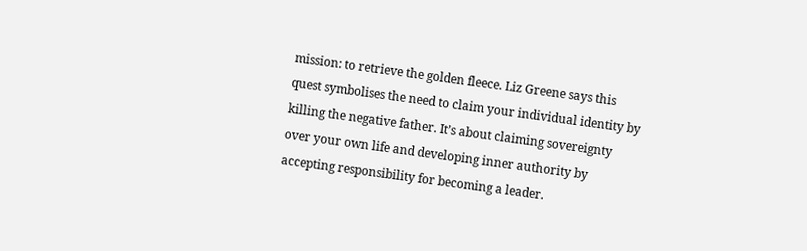mission: to retrieve the golden fleece. Liz Greene says this quest symbolises the need to claim your individual identity by killing the negative father. It’s about claiming sovereignty over your own life and developing inner authority by accepting responsibility for becoming a leader.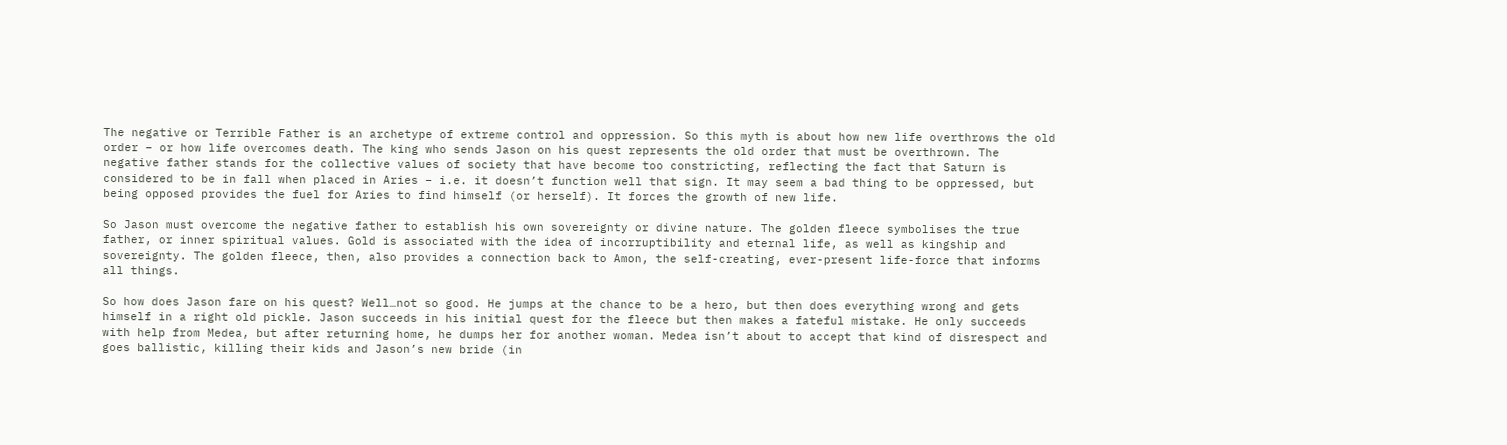The negative or Terrible Father is an archetype of extreme control and oppression. So this myth is about how new life overthrows the old order – or how life overcomes death. The king who sends Jason on his quest represents the old order that must be overthrown. The negative father stands for the collective values of society that have become too constricting, reflecting the fact that Saturn is considered to be in fall when placed in Aries – i.e. it doesn’t function well that sign. It may seem a bad thing to be oppressed, but being opposed provides the fuel for Aries to find himself (or herself). It forces the growth of new life.

So Jason must overcome the negative father to establish his own sovereignty or divine nature. The golden fleece symbolises the true father, or inner spiritual values. Gold is associated with the idea of incorruptibility and eternal life, as well as kingship and sovereignty. The golden fleece, then, also provides a connection back to Amon, the self-creating, ever-present life-force that informs all things.

So how does Jason fare on his quest? Well…not so good. He jumps at the chance to be a hero, but then does everything wrong and gets himself in a right old pickle. Jason succeeds in his initial quest for the fleece but then makes a fateful mistake. He only succeeds with help from Medea, but after returning home, he dumps her for another woman. Medea isn’t about to accept that kind of disrespect and goes ballistic, killing their kids and Jason’s new bride (in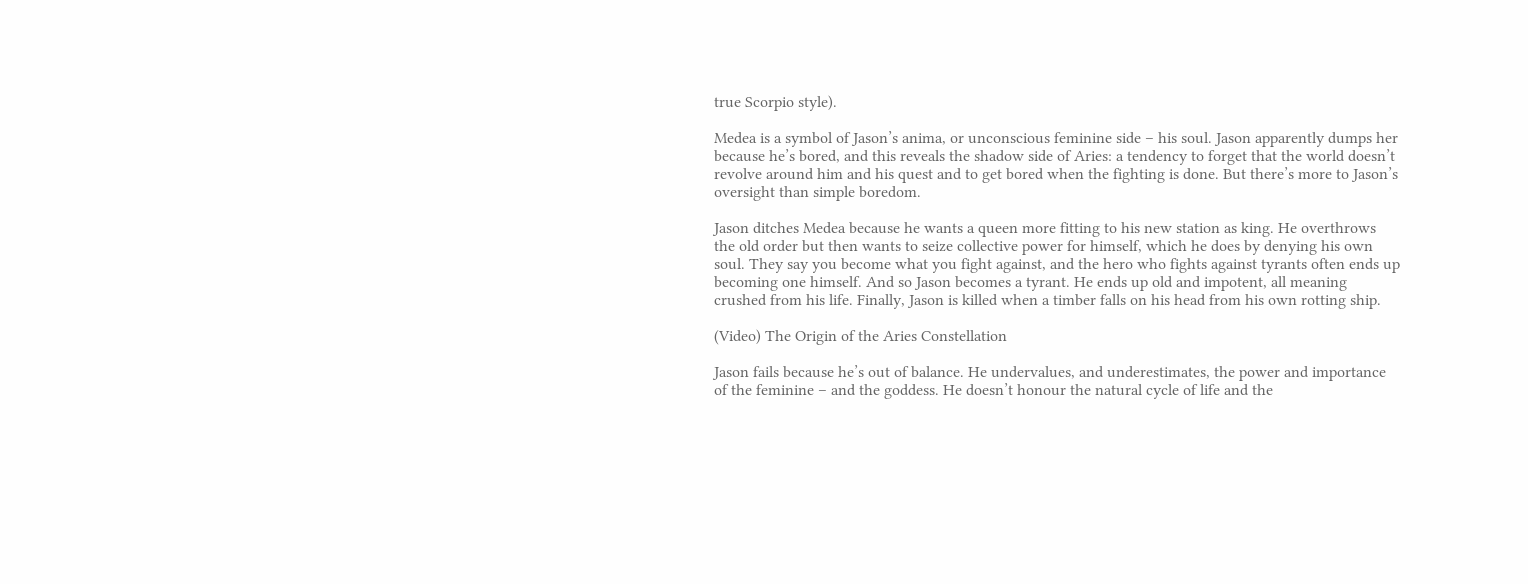true Scorpio style).

Medea is a symbol of Jason’s anima, or unconscious feminine side – his soul. Jason apparently dumps her because he’s bored, and this reveals the shadow side of Aries: a tendency to forget that the world doesn’t revolve around him and his quest and to get bored when the fighting is done. But there’s more to Jason’s oversight than simple boredom.

Jason ditches Medea because he wants a queen more fitting to his new station as king. He overthrows the old order but then wants to seize collective power for himself, which he does by denying his own soul. They say you become what you fight against, and the hero who fights against tyrants often ends up becoming one himself. And so Jason becomes a tyrant. He ends up old and impotent, all meaning crushed from his life. Finally, Jason is killed when a timber falls on his head from his own rotting ship.

(Video) The Origin of the Aries Constellation

Jason fails because he’s out of balance. He undervalues, and underestimates, the power and importance of the feminine – and the goddess. He doesn’t honour the natural cycle of life and the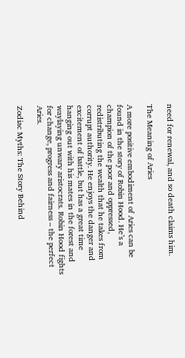need for renewal, and so death claims him.

The Meaning of Aries

A more positive embodiment of Aries can be found in the story of Robin Hood. He’s a champion of the poor and oppressed, redistributing the wealth that he takes from corrupt authority. He enjoys the danger and excitement of battle, but has a great time hanging out with his mates in the forest and waylaying unwary aristocrats. Robin Hood fights for change, progress and fairness – the perfect Aries.

Zodiac Myths: The Story Behind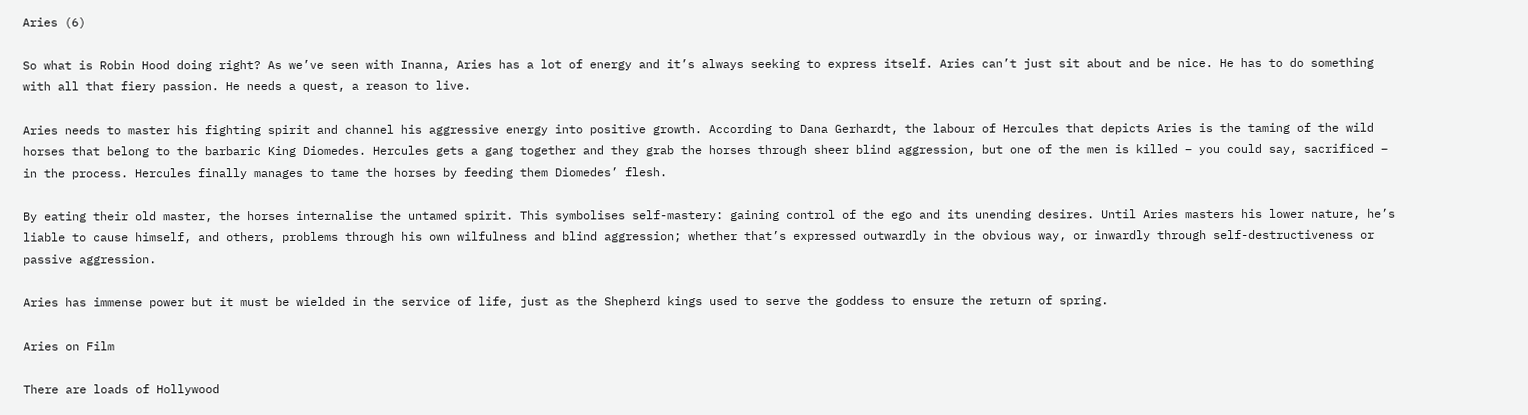Aries (6)

So what is Robin Hood doing right? As we’ve seen with Inanna, Aries has a lot of energy and it’s always seeking to express itself. Aries can’t just sit about and be nice. He has to do something with all that fiery passion. He needs a quest, a reason to live.

Aries needs to master his fighting spirit and channel his aggressive energy into positive growth. According to Dana Gerhardt, the labour of Hercules that depicts Aries is the taming of the wild horses that belong to the barbaric King Diomedes. Hercules gets a gang together and they grab the horses through sheer blind aggression, but one of the men is killed – you could say, sacrificed – in the process. Hercules finally manages to tame the horses by feeding them Diomedes’ flesh.

By eating their old master, the horses internalise the untamed spirit. This symbolises self-mastery: gaining control of the ego and its unending desires. Until Aries masters his lower nature, he’s liable to cause himself, and others, problems through his own wilfulness and blind aggression; whether that’s expressed outwardly in the obvious way, or inwardly through self-destructiveness or passive aggression.

Aries has immense power but it must be wielded in the service of life, just as the Shepherd kings used to serve the goddess to ensure the return of spring.

Aries on Film

There are loads of Hollywood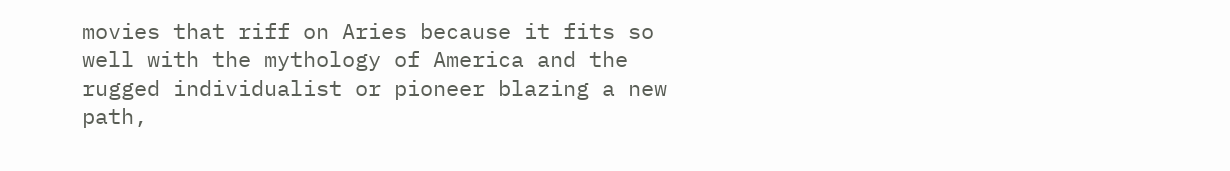movies that riff on Aries because it fits so well with the mythology of America and the rugged individualist or pioneer blazing a new path,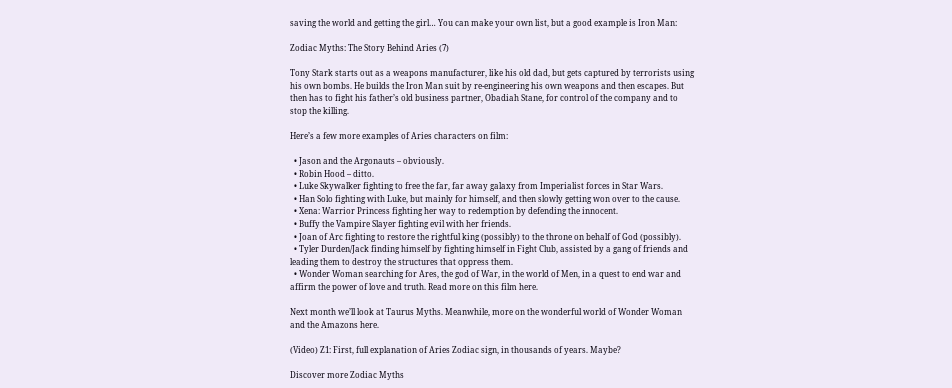saving the world and getting the girl… You can make your own list, but a good example is Iron Man:

Zodiac Myths: The Story Behind Aries (7)

Tony Stark starts out as a weapons manufacturer, like his old dad, but gets captured by terrorists using his own bombs. He builds the Iron Man suit by re-engineering his own weapons and then escapes. But then has to fight his father’s old business partner, Obadiah Stane, for control of the company and to stop the killing.

Here’s a few more examples of Aries characters on film:

  • Jason and the Argonauts – obviously.
  • Robin Hood – ditto.
  • Luke Skywalker fighting to free the far, far away galaxy from Imperialist forces in Star Wars.
  • Han Solo fighting with Luke, but mainly for himself, and then slowly getting won over to the cause.
  • Xena: Warrior Princess fighting her way to redemption by defending the innocent.
  • Buffy the Vampire Slayer fighting evil with her friends.
  • Joan of Arc fighting to restore the rightful king (possibly) to the throne on behalf of God (possibly).
  • Tyler Durden/Jack finding himself by fighting himself in Fight Club, assisted by a gang of friends and leading them to destroy the structures that oppress them.
  • Wonder Woman searching for Ares, the god of War, in the world of Men, in a quest to end war and affirm the power of love and truth. Read more on this film here.

Next month we’ll look at Taurus Myths. Meanwhile, more on the wonderful world of Wonder Woman and the Amazons here.

(Video) Z1: First, full explanation of Aries Zodiac sign, in thousands of years. Maybe?

Discover more Zodiac Myths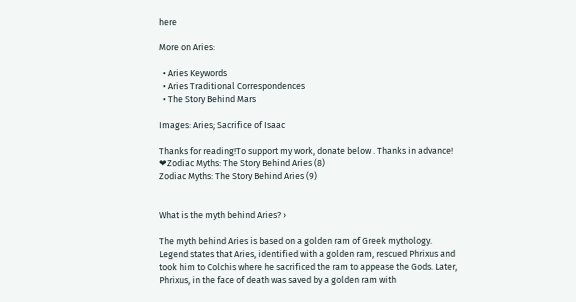here

More on Aries:

  • Aries Keywords
  • Aries Traditional Correspondences
  • The Story Behind Mars

Images: Aries; Sacrifice of Isaac

Thanks for reading!To support my work, donate below . Thanks in advance! ❤Zodiac Myths: The Story Behind Aries (8)
Zodiac Myths: The Story Behind Aries (9)


What is the myth behind Aries? ›

The myth behind Aries is based on a golden ram of Greek mythology. Legend states that Aries, identified with a golden ram, rescued Phrixus and took him to Colchis where he sacrificed the ram to appease the Gods. Later, Phrixus, in the face of death was saved by a golden ram with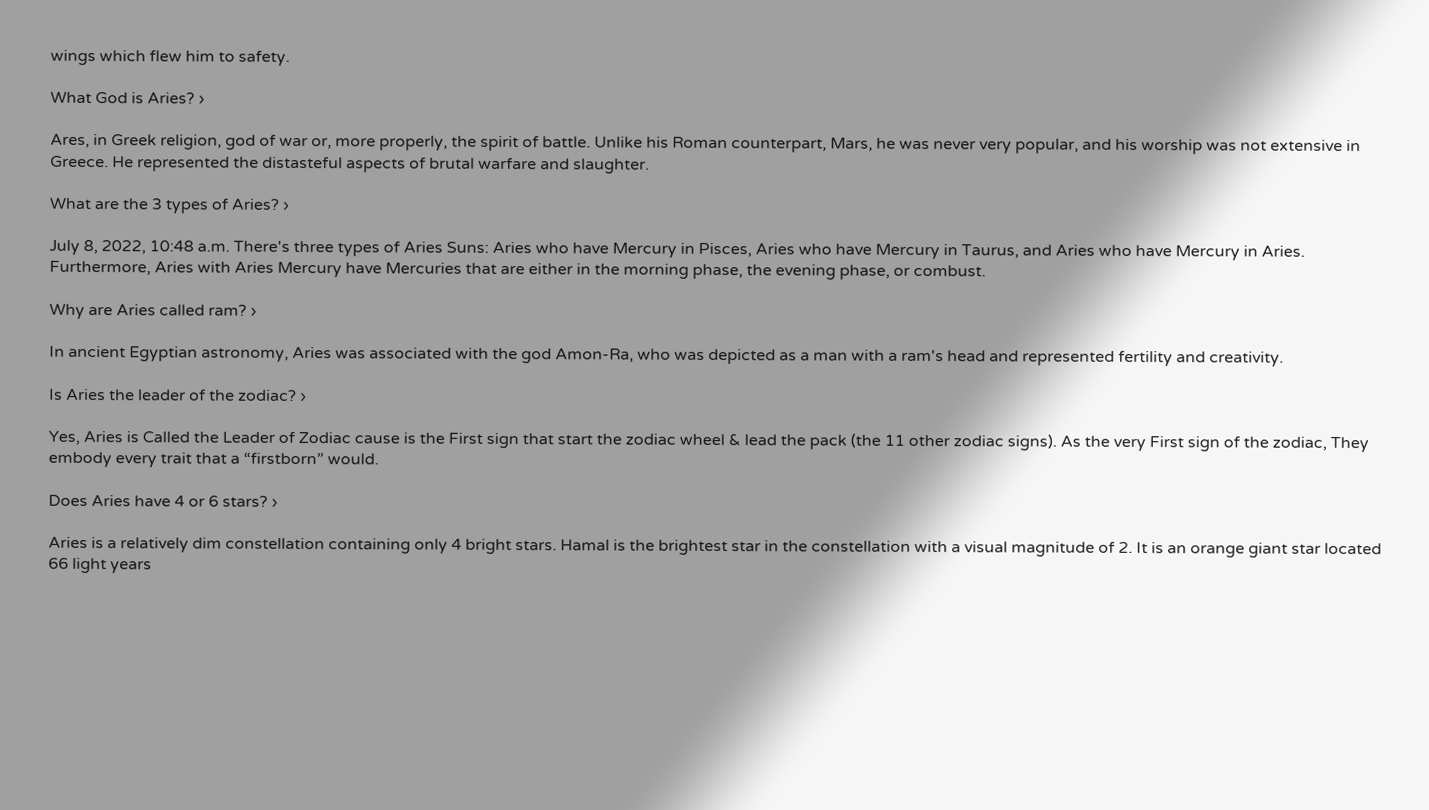wings which flew him to safety.

What God is Aries? ›

Ares, in Greek religion, god of war or, more properly, the spirit of battle. Unlike his Roman counterpart, Mars, he was never very popular, and his worship was not extensive in Greece. He represented the distasteful aspects of brutal warfare and slaughter.

What are the 3 types of Aries? ›

July 8, 2022, 10:48 a.m. There's three types of Aries Suns: Aries who have Mercury in Pisces, Aries who have Mercury in Taurus, and Aries who have Mercury in Aries. Furthermore, Aries with Aries Mercury have Mercuries that are either in the morning phase, the evening phase, or combust.

Why are Aries called ram? ›

In ancient Egyptian astronomy, Aries was associated with the god Amon-Ra, who was depicted as a man with a ram's head and represented fertility and creativity.

Is Aries the leader of the zodiac? ›

Yes, Aries is Called the Leader of Zodiac cause is the First sign that start the zodiac wheel & lead the pack (the 11 other zodiac signs). As the very First sign of the zodiac, They embody every trait that a “firstborn” would.

Does Aries have 4 or 6 stars? ›

Aries is a relatively dim constellation containing only 4 bright stars. Hamal is the brightest star in the constellation with a visual magnitude of 2. It is an orange giant star located 66 light years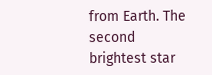from Earth. The second brightest star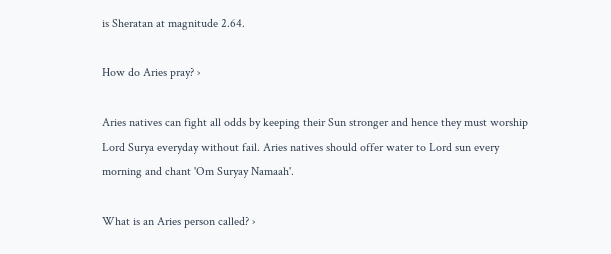is Sheratan at magnitude 2.64.

How do Aries pray? ›

Aries natives can fight all odds by keeping their Sun stronger and hence they must worship Lord Surya everyday without fail. Aries natives should offer water to Lord sun every morning and chant 'Om Suryay Namaah'.

What is an Aries person called? ›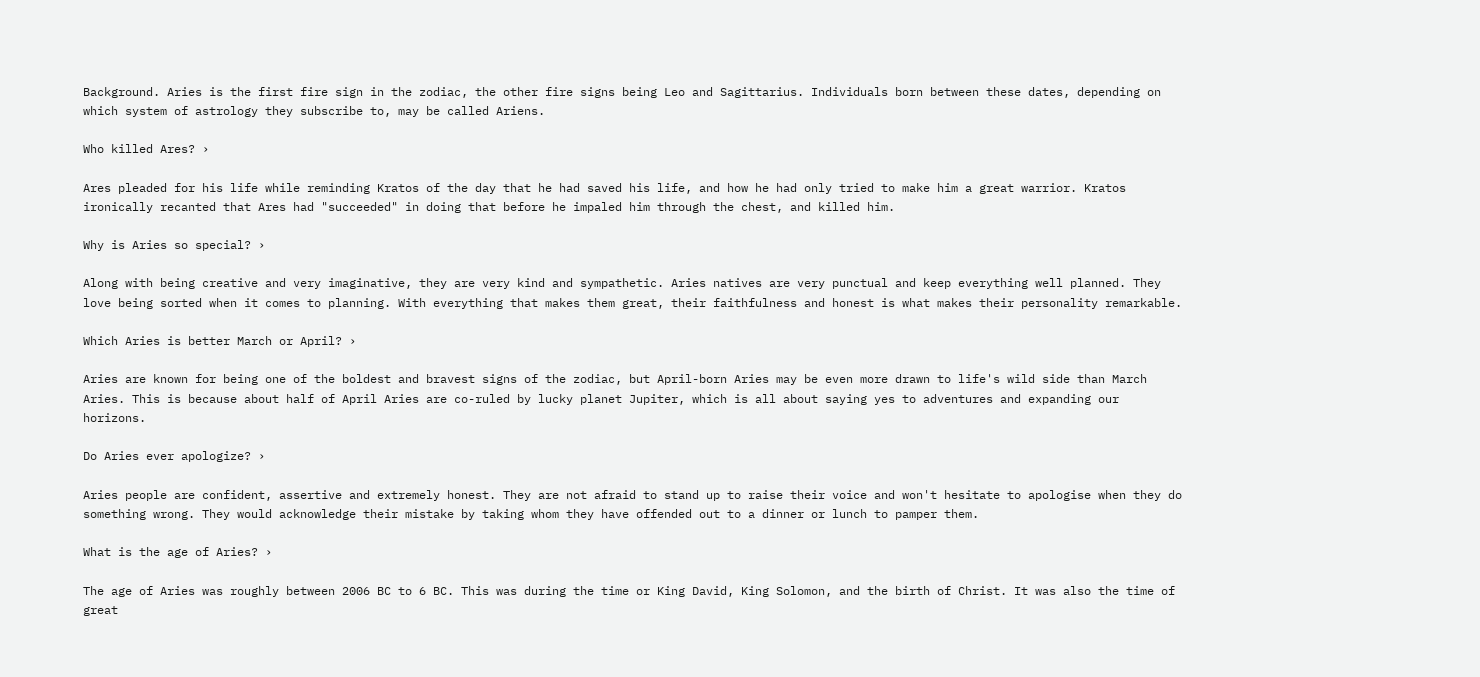Background. Aries is the first fire sign in the zodiac, the other fire signs being Leo and Sagittarius. Individuals born between these dates, depending on which system of astrology they subscribe to, may be called Ariens.

Who killed Ares? ›

Ares pleaded for his life while reminding Kratos of the day that he had saved his life, and how he had only tried to make him a great warrior. Kratos ironically recanted that Ares had "succeeded" in doing that before he impaled him through the chest, and killed him.

Why is Aries so special? ›

Along with being creative and very imaginative, they are very kind and sympathetic. Aries natives are very punctual and keep everything well planned. They love being sorted when it comes to planning. With everything that makes them great, their faithfulness and honest is what makes their personality remarkable.

Which Aries is better March or April? ›

Aries are known for being one of the boldest and bravest signs of the zodiac, but April-born Aries may be even more drawn to life's wild side than March Aries. This is because about half of April Aries are co-ruled by lucky planet Jupiter, which is all about saying yes to adventures and expanding our horizons.

Do Aries ever apologize? ›

Aries people are confident, assertive and extremely honest. They are not afraid to stand up to raise their voice and won't hesitate to apologise when they do something wrong. They would acknowledge their mistake by taking whom they have offended out to a dinner or lunch to pamper them.

What is the age of Aries? ›

The age of Aries was roughly between 2006 BC to 6 BC. This was during the time or King David, King Solomon, and the birth of Christ. It was also the time of great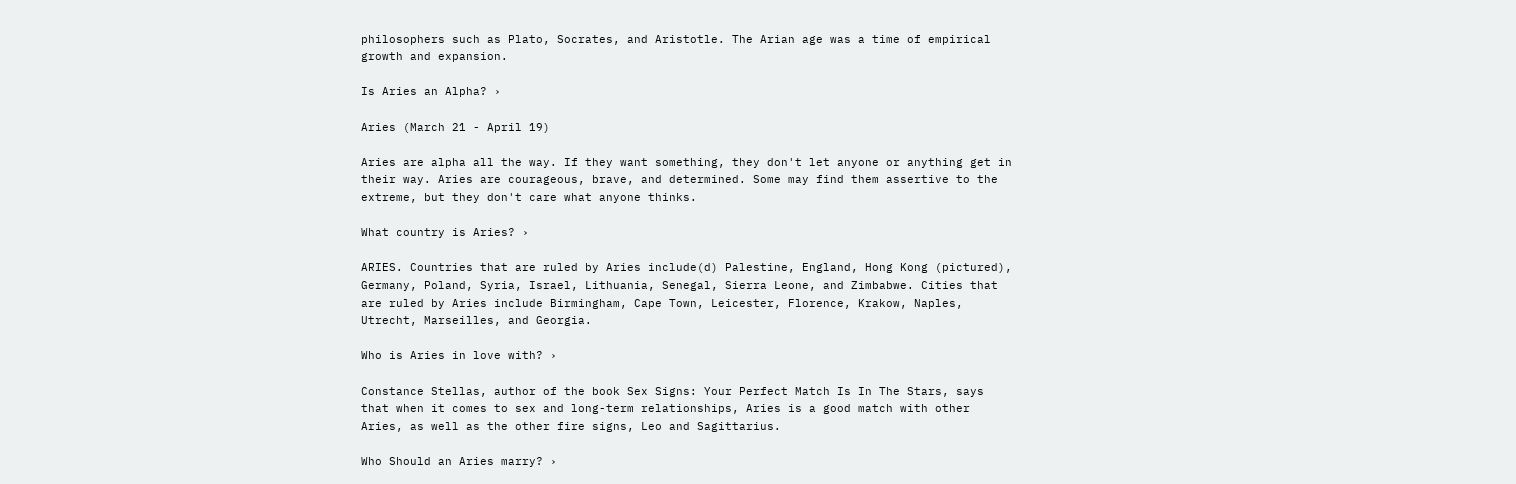philosophers such as Plato, Socrates, and Aristotle. The Arian age was a time of empirical growth and expansion.

Is Aries an Alpha? ›

Aries (March 21 - April 19)

Aries are alpha all the way. If they want something, they don't let anyone or anything get in their way. Aries are courageous, brave, and determined. Some may find them assertive to the extreme, but they don't care what anyone thinks.

What country is Aries? ›

ARIES. Countries that are ruled by Aries include(d) Palestine, England, Hong Kong (pictured), Germany, Poland, Syria, Israel, Lithuania, Senegal, Sierra Leone, and Zimbabwe. Cities that are ruled by Aries include Birmingham, Cape Town, Leicester, Florence, Krakow, Naples, Utrecht, Marseilles, and Georgia.

Who is Aries in love with? ›

Constance Stellas, author of the book Sex Signs: Your Perfect Match Is In The Stars, says that when it comes to sex and long-term relationships, Aries is a good match with other Aries, as well as the other fire signs, Leo and Sagittarius.

Who Should an Aries marry? ›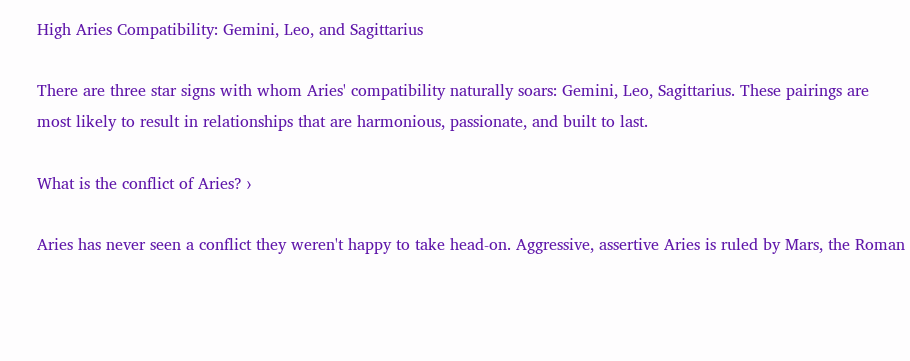High Aries Compatibility: Gemini, Leo, and Sagittarius

There are three star signs with whom Aries' compatibility naturally soars: Gemini, Leo, Sagittarius. These pairings are most likely to result in relationships that are harmonious, passionate, and built to last.

What is the conflict of Aries? ›

Aries has never seen a conflict they weren't happy to take head-on. Aggressive, assertive Aries is ruled by Mars, the Roman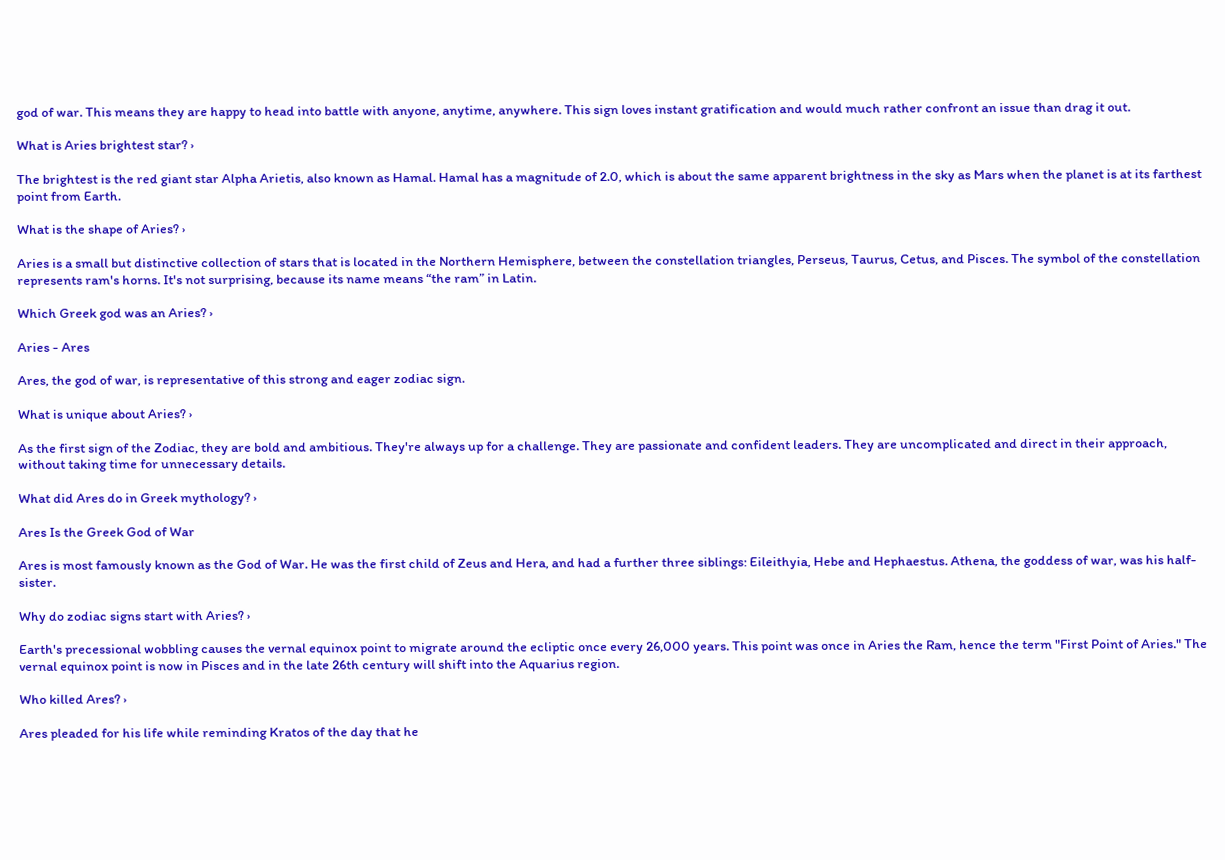god of war. This means they are happy to head into battle with anyone, anytime, anywhere. This sign loves instant gratification and would much rather confront an issue than drag it out.

What is Aries brightest star? ›

The brightest is the red giant star Alpha Arietis, also known as Hamal. Hamal has a magnitude of 2.0, which is about the same apparent brightness in the sky as Mars when the planet is at its farthest point from Earth.

What is the shape of Aries? ›

Aries is a small but distinctive collection of stars that is located in the Northern Hemisphere, between the constellation triangles, Perseus, Taurus, Cetus, and Pisces. The symbol of the constellation represents ram's horns. It's not surprising, because its name means “the ram” in Latin.

Which Greek god was an Aries? ›

Aries - Ares

Ares, the god of war, is representative of this strong and eager zodiac sign.

What is unique about Aries? ›

As the first sign of the Zodiac, they are bold and ambitious. They're always up for a challenge. They are passionate and confident leaders. They are uncomplicated and direct in their approach, without taking time for unnecessary details.

What did Ares do in Greek mythology? ›

Ares Is the Greek God of War

Ares is most famously known as the God of War. He was the first child of Zeus and Hera, and had a further three siblings: Eileithyia, Hebe and Hephaestus. Athena, the goddess of war, was his half-sister.

Why do zodiac signs start with Aries? ›

Earth's precessional wobbling causes the vernal equinox point to migrate around the ecliptic once every 26,000 years. This point was once in Aries the Ram, hence the term "First Point of Aries." The vernal equinox point is now in Pisces and in the late 26th century will shift into the Aquarius region.

Who killed Ares? ›

Ares pleaded for his life while reminding Kratos of the day that he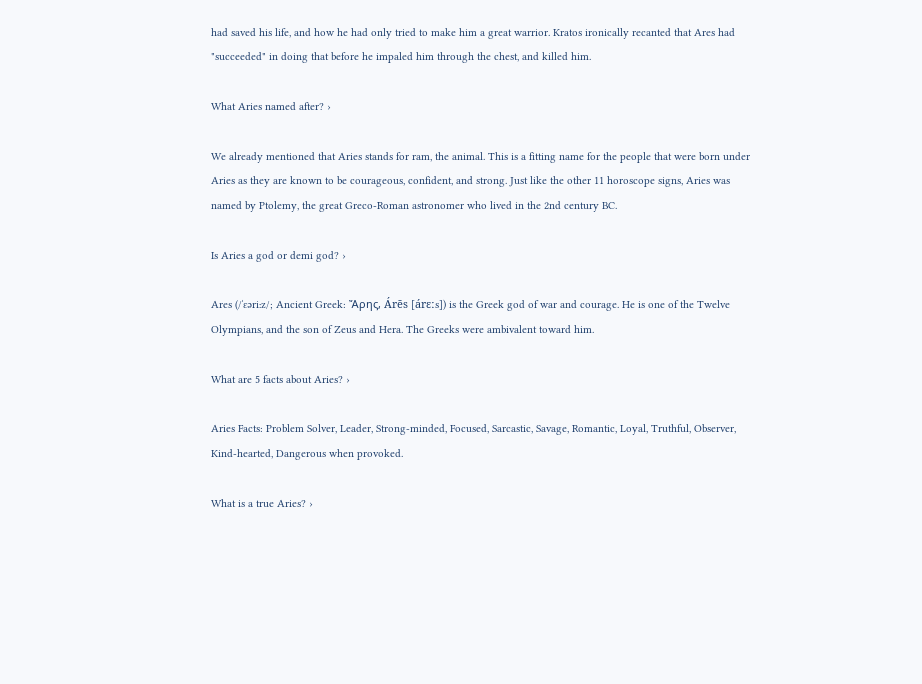had saved his life, and how he had only tried to make him a great warrior. Kratos ironically recanted that Ares had "succeeded" in doing that before he impaled him through the chest, and killed him.

What Aries named after? ›

We already mentioned that Aries stands for ram, the animal. This is a fitting name for the people that were born under Aries as they are known to be courageous, confident, and strong. Just like the other 11 horoscope signs, Aries was named by Ptolemy, the great Greco-Roman astronomer who lived in the 2nd century BC.

Is Aries a god or demi god? ›

Ares (/ˈɛəriːz/; Ancient Greek: Ἄρης, Árēs [árɛːs]) is the Greek god of war and courage. He is one of the Twelve Olympians, and the son of Zeus and Hera. The Greeks were ambivalent toward him.

What are 5 facts about Aries? ›

Aries Facts: Problem Solver, Leader, Strong-minded, Focused, Sarcastic, Savage, Romantic, Loyal, Truthful, Observer, Kind-hearted, Dangerous when provoked.

What is a true Aries? ›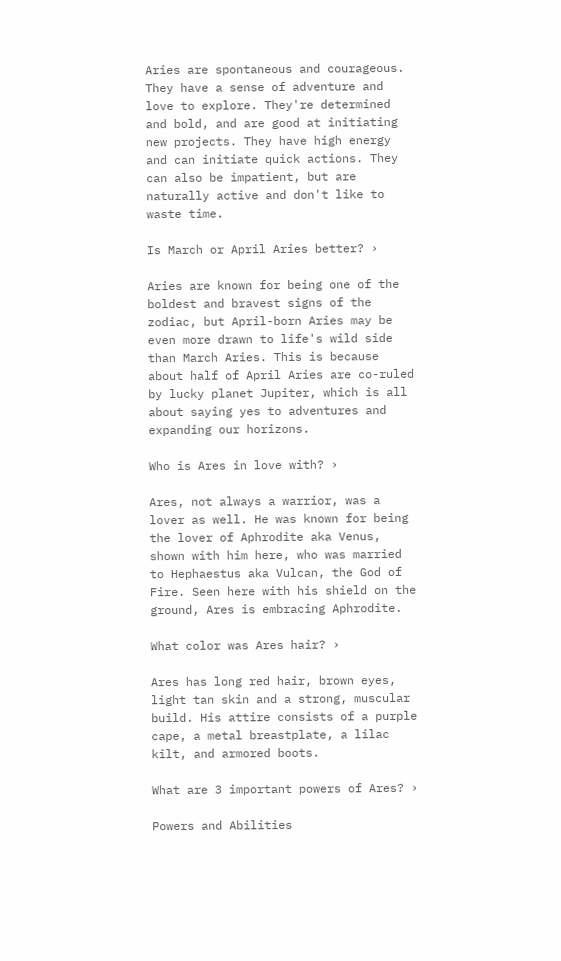Aries are spontaneous and courageous. They have a sense of adventure and love to explore. They're determined and bold, and are good at initiating new projects. They have high energy and can initiate quick actions. They can also be impatient, but are naturally active and don't like to waste time.

Is March or April Aries better? ›

Aries are known for being one of the boldest and bravest signs of the zodiac, but April-born Aries may be even more drawn to life's wild side than March Aries. This is because about half of April Aries are co-ruled by lucky planet Jupiter, which is all about saying yes to adventures and expanding our horizons.

Who is Ares in love with? ›

Ares, not always a warrior, was a lover as well. He was known for being the lover of Aphrodite aka Venus, shown with him here, who was married to Hephaestus aka Vulcan, the God of Fire. Seen here with his shield on the ground, Ares is embracing Aphrodite.

What color was Ares hair? ›

Ares has long red hair, brown eyes, light tan skin and a strong, muscular build. His attire consists of a purple cape, a metal breastplate, a lilac kilt, and armored boots.

What are 3 important powers of Ares? ›

Powers and Abilities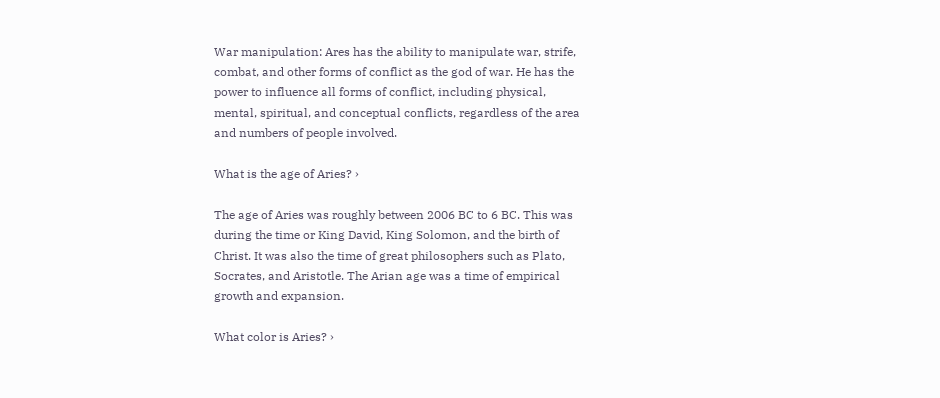War manipulation: Ares has the ability to manipulate war, strife, combat, and other forms of conflict as the god of war. He has the power to influence all forms of conflict, including physical, mental, spiritual, and conceptual conflicts, regardless of the area and numbers of people involved.

What is the age of Aries? ›

The age of Aries was roughly between 2006 BC to 6 BC. This was during the time or King David, King Solomon, and the birth of Christ. It was also the time of great philosophers such as Plato, Socrates, and Aristotle. The Arian age was a time of empirical growth and expansion.

What color is Aries? ›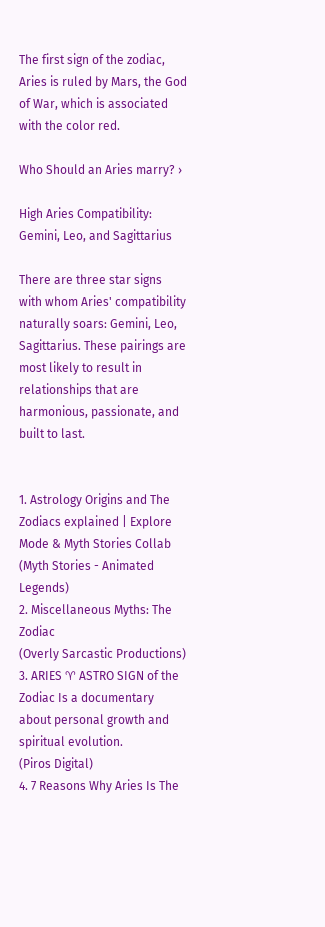The first sign of the zodiac, Aries is ruled by Mars, the God of War, which is associated with the color red.

Who Should an Aries marry? ›

High Aries Compatibility: Gemini, Leo, and Sagittarius

There are three star signs with whom Aries' compatibility naturally soars: Gemini, Leo, Sagittarius. These pairings are most likely to result in relationships that are harmonious, passionate, and built to last.


1. Astrology Origins and The Zodiacs explained | Explore Mode & Myth Stories Collab
(Myth Stories - Animated Legends)
2. Miscellaneous Myths: The Zodiac
(Overly Sarcastic Productions)
3. ARIES ♈ ASTRO SIGN of the Zodiac Is a documentary about personal growth and spiritual evolution.
(Piros Digital)
4. 7 Reasons Why Aries Is The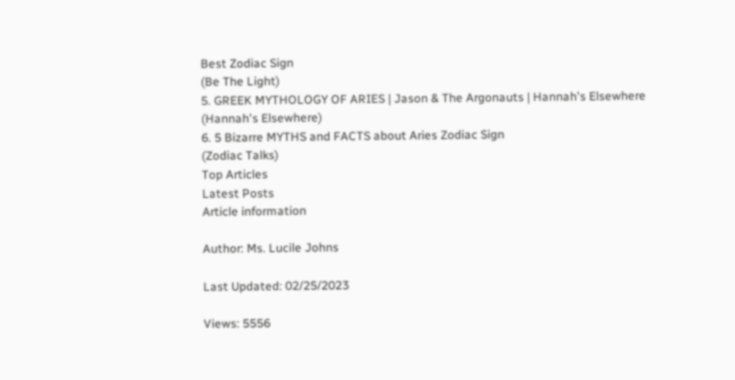Best Zodiac Sign
(Be The Light)
5. GREEK MYTHOLOGY OF ARIES | Jason & The Argonauts | Hannah's Elsewhere
(Hannah's Elsewhere)
6. 5 Bizarre MYTHS and FACTS about Aries Zodiac Sign
(Zodiac Talks)
Top Articles
Latest Posts
Article information

Author: Ms. Lucile Johns

Last Updated: 02/25/2023

Views: 5556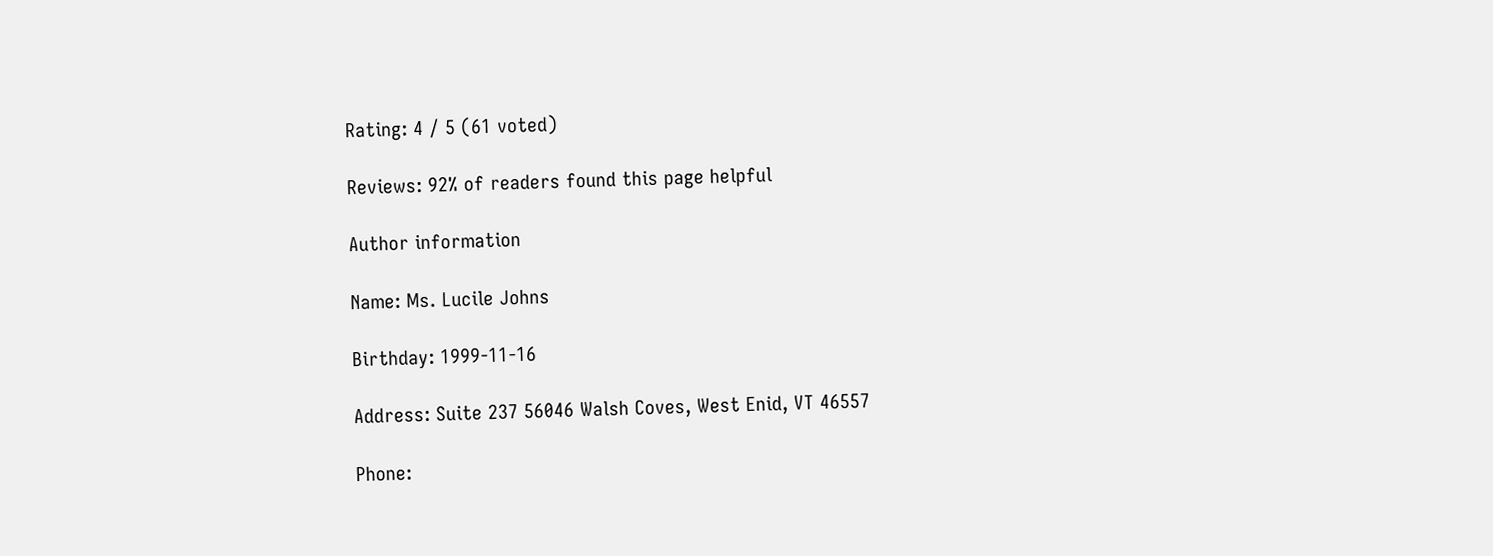Rating: 4 / 5 (61 voted)

Reviews: 92% of readers found this page helpful

Author information

Name: Ms. Lucile Johns

Birthday: 1999-11-16

Address: Suite 237 56046 Walsh Coves, West Enid, VT 46557

Phone: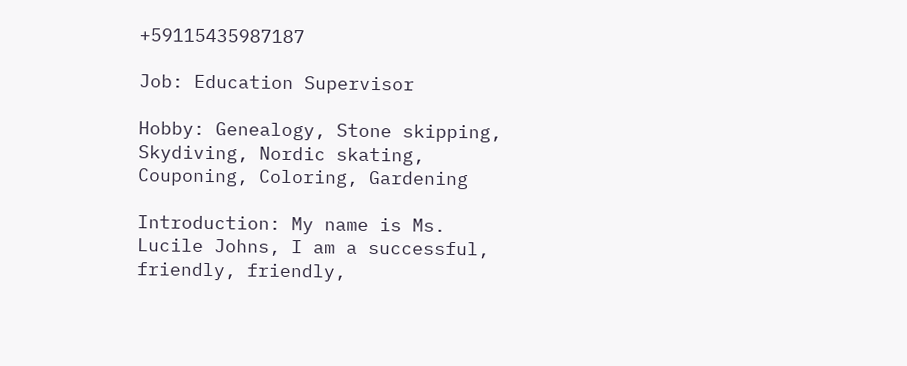+59115435987187

Job: Education Supervisor

Hobby: Genealogy, Stone skipping, Skydiving, Nordic skating, Couponing, Coloring, Gardening

Introduction: My name is Ms. Lucile Johns, I am a successful, friendly, friendly,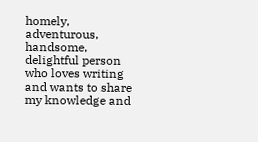homely, adventurous, handsome, delightful person who loves writing and wants to share my knowledge and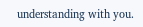understanding with you.